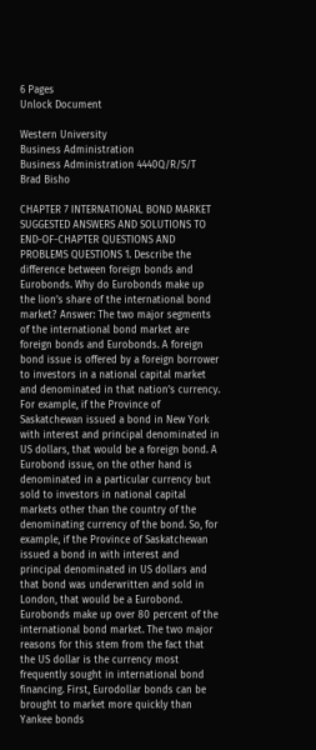6 Pages
Unlock Document

Western University
Business Administration
Business Administration 4440Q/R/S/T
Brad Bisho

CHAPTER 7 INTERNATIONAL BOND MARKET SUGGESTED ANSWERS AND SOLUTIONS TO END-OF-CHAPTER QUESTIONS AND PROBLEMS QUESTIONS 1. Describe the difference between foreign bonds and Eurobonds. Why do Eurobonds make up the lion’s share of the international bond market? Answer: The two major segments of the international bond market are foreign bonds and Eurobonds. A foreign bond issue is offered by a foreign borrower to investors in a national capital market and denominated in that nation’s currency. For example, if the Province of Saskatchewan issued a bond in New York with interest and principal denominated in US dollars, that would be a foreign bond. A Eurobond issue, on the other hand is denominated in a particular currency but sold to investors in national capital markets other than the country of the denominating currency of the bond. So, for example, if the Province of Saskatchewan issued a bond in with interest and principal denominated in US dollars and that bond was underwritten and sold in London, that would be a Eurobond. Eurobonds make up over 80 percent of the international bond market. The two major reasons for this stem from the fact that the US dollar is the currency most frequently sought in international bond financing. First, Eurodollar bonds can be brought to market more quickly than Yankee bonds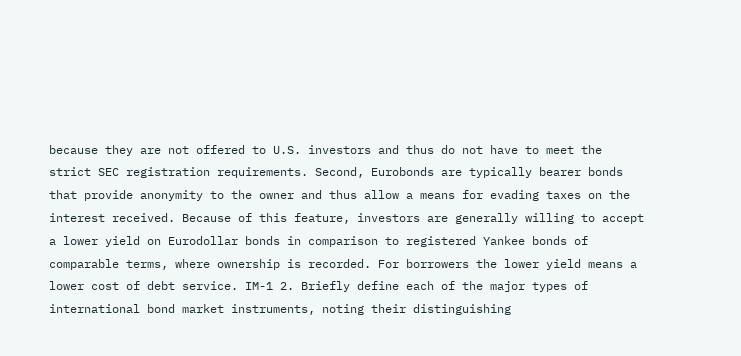because they are not offered to U.S. investors and thus do not have to meet the strict SEC registration requirements. Second, Eurobonds are typically bearer bonds that provide anonymity to the owner and thus allow a means for evading taxes on the interest received. Because of this feature, investors are generally willing to accept a lower yield on Eurodollar bonds in comparison to registered Yankee bonds of comparable terms, where ownership is recorded. For borrowers the lower yield means a lower cost of debt service. IM-1 2. Briefly define each of the major types of international bond market instruments, noting their distinguishing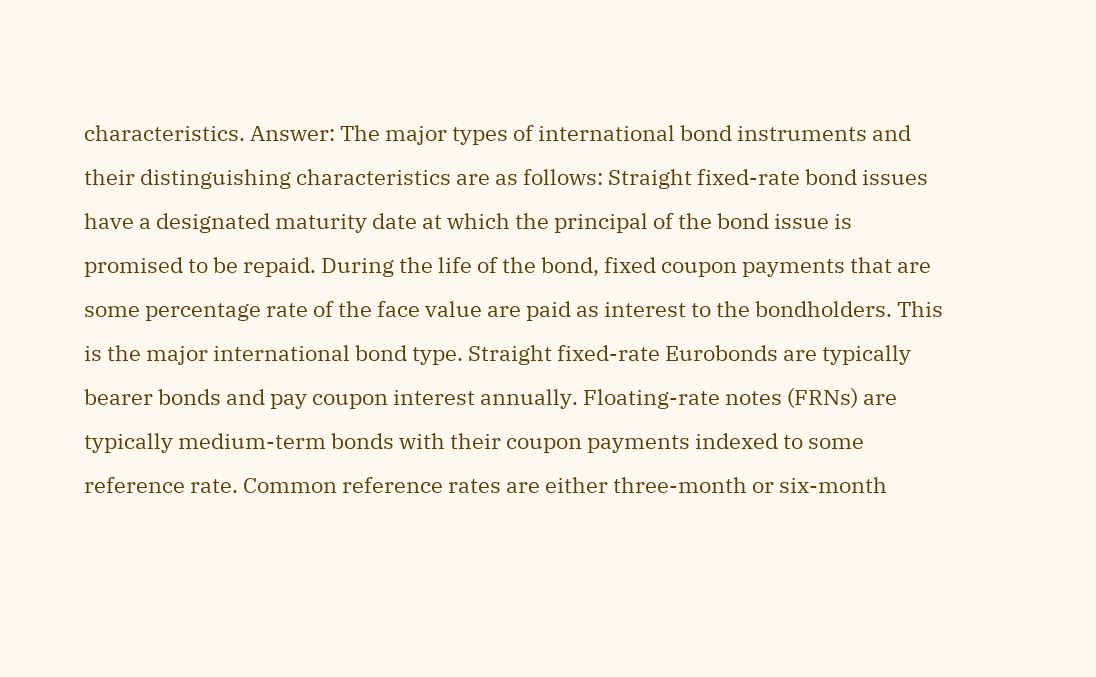characteristics. Answer: The major types of international bond instruments and their distinguishing characteristics are as follows: Straight fixed-rate bond issues have a designated maturity date at which the principal of the bond issue is promised to be repaid. During the life of the bond, fixed coupon payments that are some percentage rate of the face value are paid as interest to the bondholders. This is the major international bond type. Straight fixed-rate Eurobonds are typically bearer bonds and pay coupon interest annually. Floating-rate notes (FRNs) are typically medium-term bonds with their coupon payments indexed to some reference rate. Common reference rates are either three-month or six-month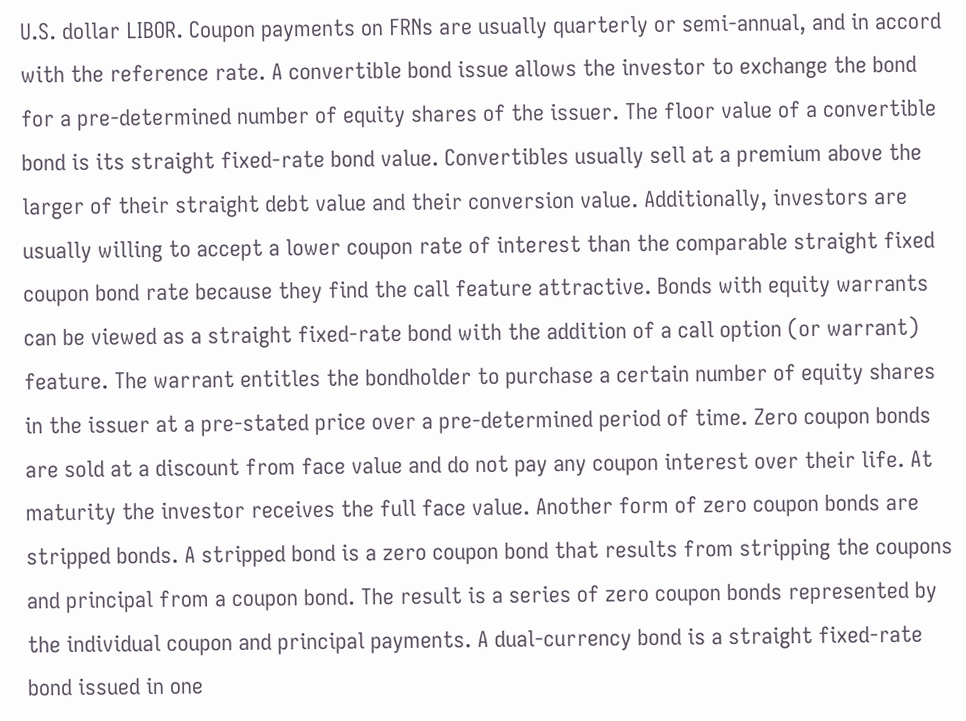U.S. dollar LIBOR. Coupon payments on FRNs are usually quarterly or semi-annual, and in accord with the reference rate. A convertible bond issue allows the investor to exchange the bond for a pre-determined number of equity shares of the issuer. The floor value of a convertible bond is its straight fixed-rate bond value. Convertibles usually sell at a premium above the larger of their straight debt value and their conversion value. Additionally, investors are usually willing to accept a lower coupon rate of interest than the comparable straight fixed coupon bond rate because they find the call feature attractive. Bonds with equity warrants can be viewed as a straight fixed-rate bond with the addition of a call option (or warrant) feature. The warrant entitles the bondholder to purchase a certain number of equity shares in the issuer at a pre-stated price over a pre-determined period of time. Zero coupon bonds are sold at a discount from face value and do not pay any coupon interest over their life. At maturity the investor receives the full face value. Another form of zero coupon bonds are stripped bonds. A stripped bond is a zero coupon bond that results from stripping the coupons and principal from a coupon bond. The result is a series of zero coupon bonds represented by the individual coupon and principal payments. A dual-currency bond is a straight fixed-rate bond issued in one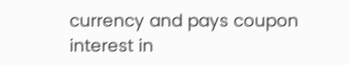currency and pays coupon interest in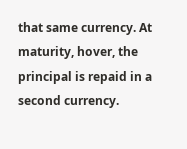that same currency. At maturity, hover, the principal is repaid in a second currency.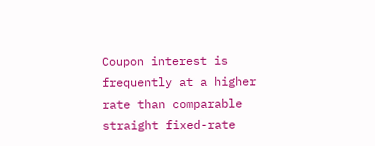Coupon interest is frequently at a higher rate than comparable straight fixed-rate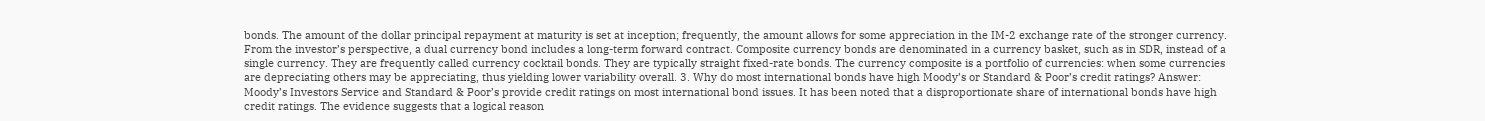bonds. The amount of the dollar principal repayment at maturity is set at inception; frequently, the amount allows for some appreciation in the IM-2 exchange rate of the stronger currency. From the investor’s perspective, a dual currency bond includes a long-term forward contract. Composite currency bonds are denominated in a currency basket, such as in SDR, instead of a single currency. They are frequently called currency cocktail bonds. They are typically straight fixed-rate bonds. The currency composite is a portfolio of currencies: when some currencies are depreciating others may be appreciating, thus yielding lower variability overall. 3. Why do most international bonds have high Moody’s or Standard & Poor’s credit ratings? Answer: Moody’s Investors Service and Standard & Poor’s provide credit ratings on most international bond issues. It has been noted that a disproportionate share of international bonds have high credit ratings. The evidence suggests that a logical reason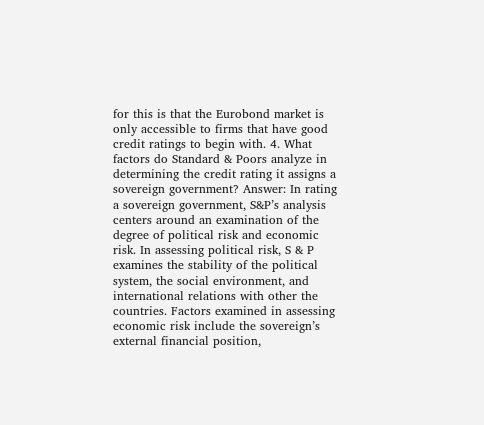for this is that the Eurobond market is only accessible to firms that have good credit ratings to begin with. 4. What factors do Standard & Poors analyze in determining the credit rating it assigns a sovereign government? Answer: In rating a sovereign government, S&P’s analysis centers around an examination of the degree of political risk and economic risk. In assessing political risk, S & P examines the stability of the political system, the social environment, and international relations with other the countries. Factors examined in assessing economic risk include the sovereign’s external financial position,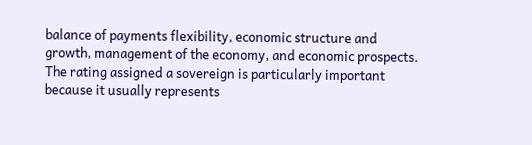balance of payments flexibility, economic structure and growth, management of the economy, and economic prospects. The rating assigned a sovereign is particularly important because it usually represents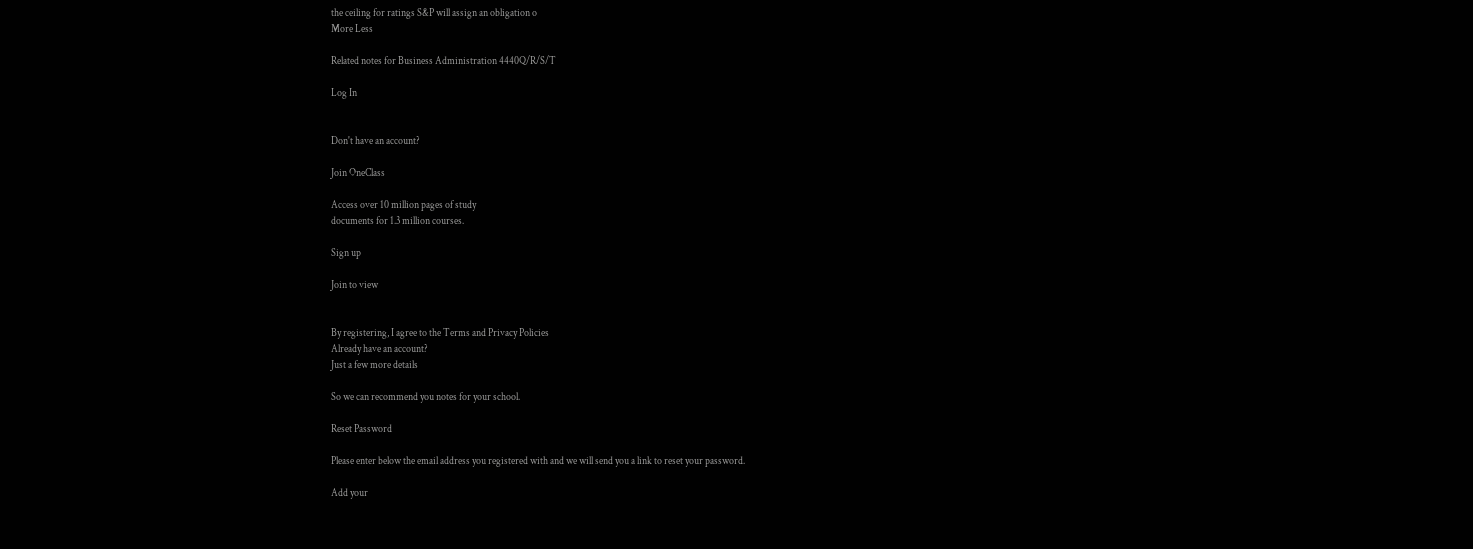the ceiling for ratings S&P will assign an obligation o
More Less

Related notes for Business Administration 4440Q/R/S/T

Log In


Don't have an account?

Join OneClass

Access over 10 million pages of study
documents for 1.3 million courses.

Sign up

Join to view


By registering, I agree to the Terms and Privacy Policies
Already have an account?
Just a few more details

So we can recommend you notes for your school.

Reset Password

Please enter below the email address you registered with and we will send you a link to reset your password.

Add your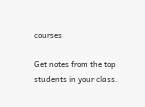courses

Get notes from the top students in your class.